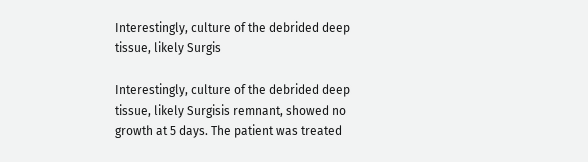Interestingly, culture of the debrided deep tissue, likely Surgis

Interestingly, culture of the debrided deep tissue, likely Surgisis remnant, showed no growth at 5 days. The patient was treated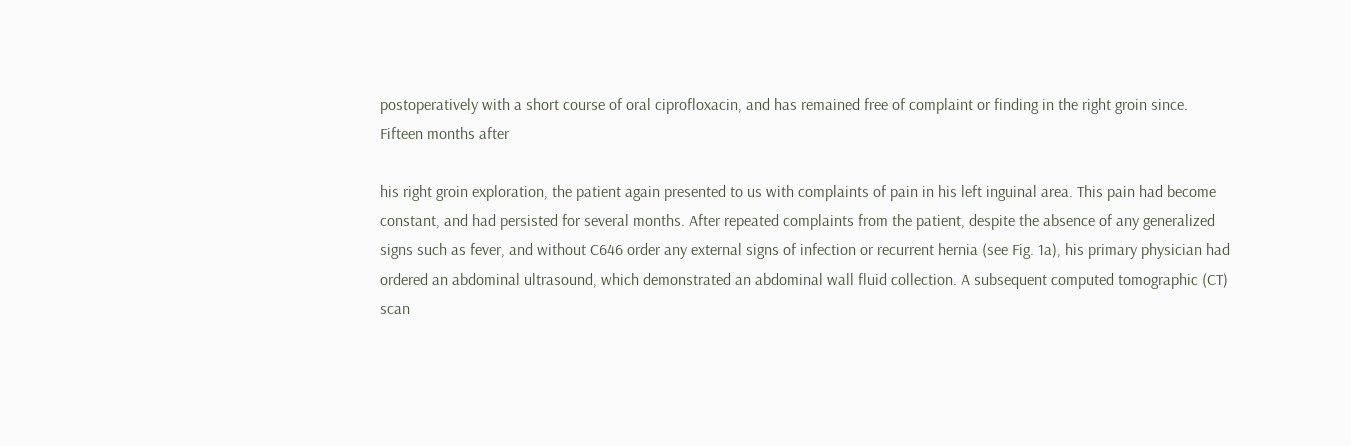postoperatively with a short course of oral ciprofloxacin, and has remained free of complaint or finding in the right groin since. Fifteen months after

his right groin exploration, the patient again presented to us with complaints of pain in his left inguinal area. This pain had become constant, and had persisted for several months. After repeated complaints from the patient, despite the absence of any generalized signs such as fever, and without C646 order any external signs of infection or recurrent hernia (see Fig. 1a), his primary physician had ordered an abdominal ultrasound, which demonstrated an abdominal wall fluid collection. A subsequent computed tomographic (CT) scan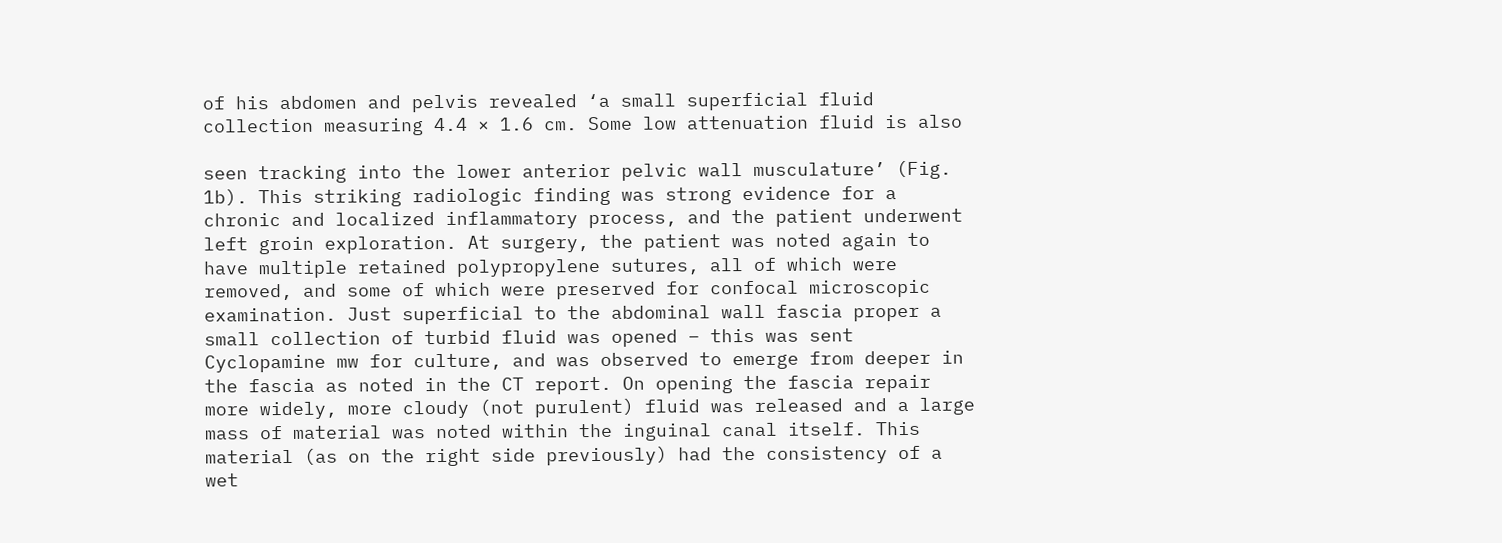of his abdomen and pelvis revealed ‘a small superficial fluid collection measuring 4.4 × 1.6 cm. Some low attenuation fluid is also

seen tracking into the lower anterior pelvic wall musculature’ (Fig. 1b). This striking radiologic finding was strong evidence for a chronic and localized inflammatory process, and the patient underwent left groin exploration. At surgery, the patient was noted again to have multiple retained polypropylene sutures, all of which were removed, and some of which were preserved for confocal microscopic examination. Just superficial to the abdominal wall fascia proper a small collection of turbid fluid was opened – this was sent Cyclopamine mw for culture, and was observed to emerge from deeper in the fascia as noted in the CT report. On opening the fascia repair more widely, more cloudy (not purulent) fluid was released and a large mass of material was noted within the inguinal canal itself. This material (as on the right side previously) had the consistency of a wet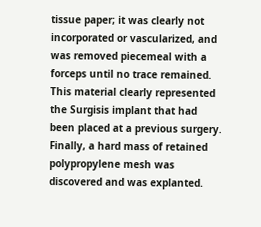tissue paper; it was clearly not incorporated or vascularized, and was removed piecemeal with a forceps until no trace remained. This material clearly represented the Surgisis implant that had been placed at a previous surgery. Finally, a hard mass of retained polypropylene mesh was discovered and was explanted.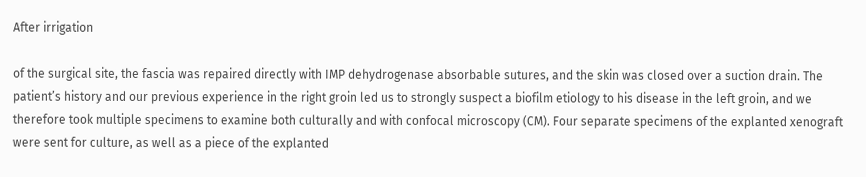After irrigation

of the surgical site, the fascia was repaired directly with IMP dehydrogenase absorbable sutures, and the skin was closed over a suction drain. The patient’s history and our previous experience in the right groin led us to strongly suspect a biofilm etiology to his disease in the left groin, and we therefore took multiple specimens to examine both culturally and with confocal microscopy (CM). Four separate specimens of the explanted xenograft were sent for culture, as well as a piece of the explanted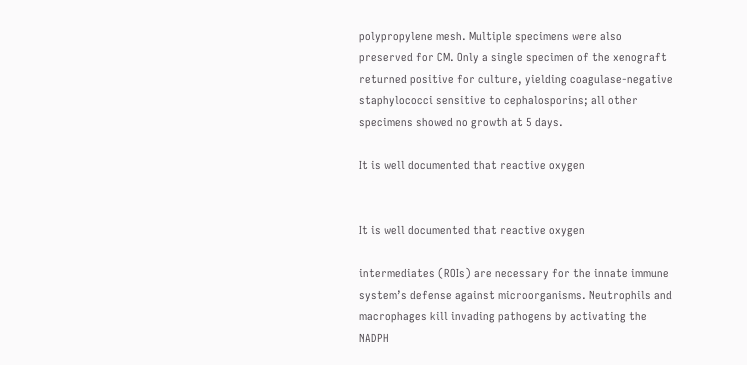polypropylene mesh. Multiple specimens were also preserved for CM. Only a single specimen of the xenograft returned positive for culture, yielding coagulase-negative staphylococci sensitive to cephalosporins; all other specimens showed no growth at 5 days.

It is well documented that reactive oxygen


It is well documented that reactive oxygen

intermediates (ROIs) are necessary for the innate immune system’s defense against microorganisms. Neutrophils and macrophages kill invading pathogens by activating the NADPH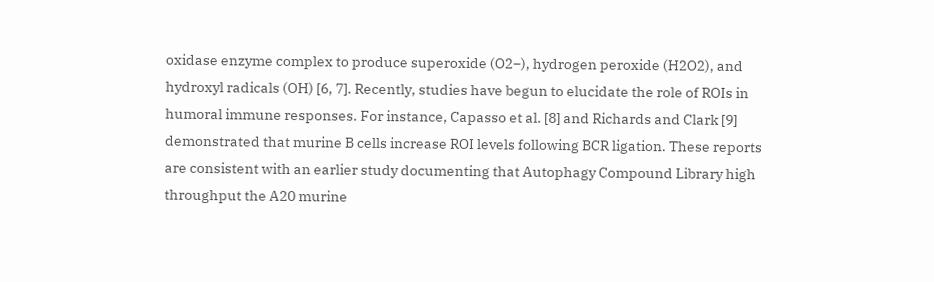oxidase enzyme complex to produce superoxide (O2−), hydrogen peroxide (H2O2), and hydroxyl radicals (OH) [6, 7]. Recently, studies have begun to elucidate the role of ROIs in humoral immune responses. For instance, Capasso et al. [8] and Richards and Clark [9] demonstrated that murine B cells increase ROI levels following BCR ligation. These reports are consistent with an earlier study documenting that Autophagy Compound Library high throughput the A20 murine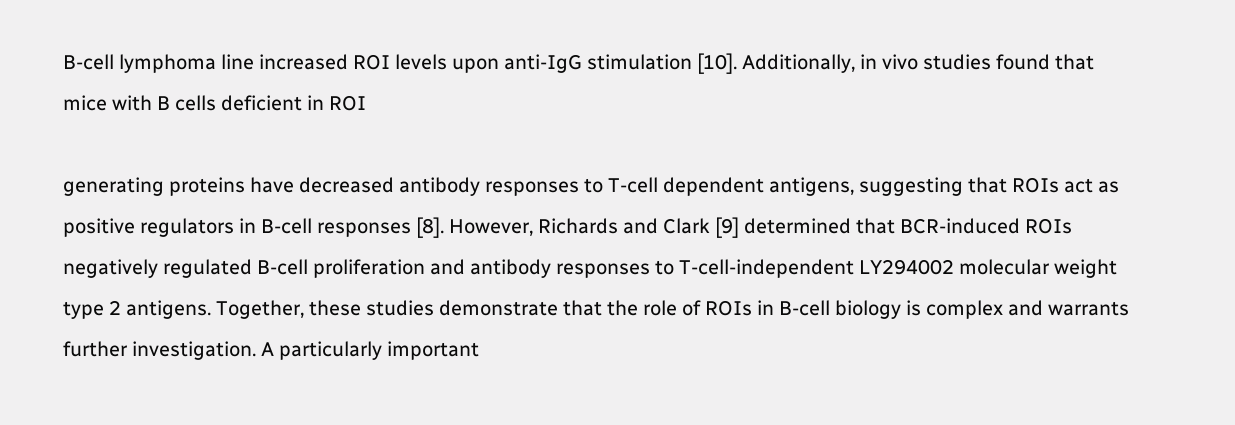B-cell lymphoma line increased ROI levels upon anti-IgG stimulation [10]. Additionally, in vivo studies found that mice with B cells deficient in ROI

generating proteins have decreased antibody responses to T-cell dependent antigens, suggesting that ROIs act as positive regulators in B-cell responses [8]. However, Richards and Clark [9] determined that BCR-induced ROIs negatively regulated B-cell proliferation and antibody responses to T-cell-independent LY294002 molecular weight type 2 antigens. Together, these studies demonstrate that the role of ROIs in B-cell biology is complex and warrants further investigation. A particularly important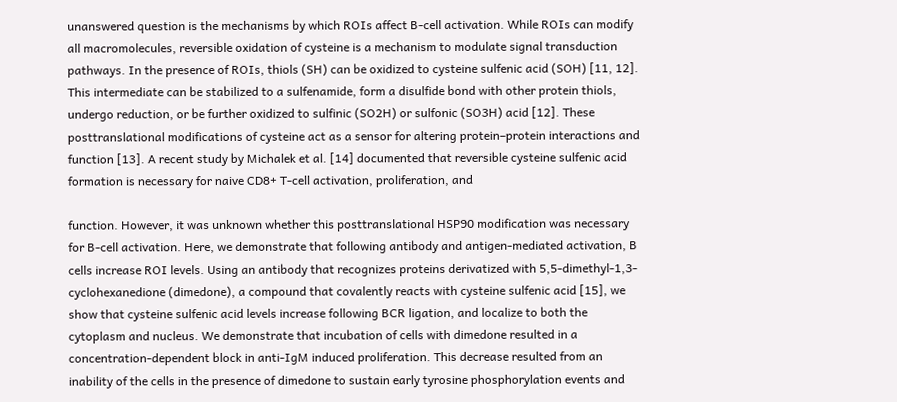unanswered question is the mechanisms by which ROIs affect B-cell activation. While ROIs can modify all macromolecules, reversible oxidation of cysteine is a mechanism to modulate signal transduction pathways. In the presence of ROIs, thiols (SH) can be oxidized to cysteine sulfenic acid (SOH) [11, 12]. This intermediate can be stabilized to a sulfenamide, form a disulfide bond with other protein thiols, undergo reduction, or be further oxidized to sulfinic (SO2H) or sulfonic (SO3H) acid [12]. These posttranslational modifications of cysteine act as a sensor for altering protein–protein interactions and function [13]. A recent study by Michalek et al. [14] documented that reversible cysteine sulfenic acid formation is necessary for naive CD8+ T-cell activation, proliferation, and

function. However, it was unknown whether this posttranslational HSP90 modification was necessary for B-cell activation. Here, we demonstrate that following antibody and antigen-mediated activation, B cells increase ROI levels. Using an antibody that recognizes proteins derivatized with 5,5-dimethyl-1,3-cyclohexanedione (dimedone), a compound that covalently reacts with cysteine sulfenic acid [15], we show that cysteine sulfenic acid levels increase following BCR ligation, and localize to both the cytoplasm and nucleus. We demonstrate that incubation of cells with dimedone resulted in a concentration-dependent block in anti-IgM induced proliferation. This decrease resulted from an inability of the cells in the presence of dimedone to sustain early tyrosine phosphorylation events and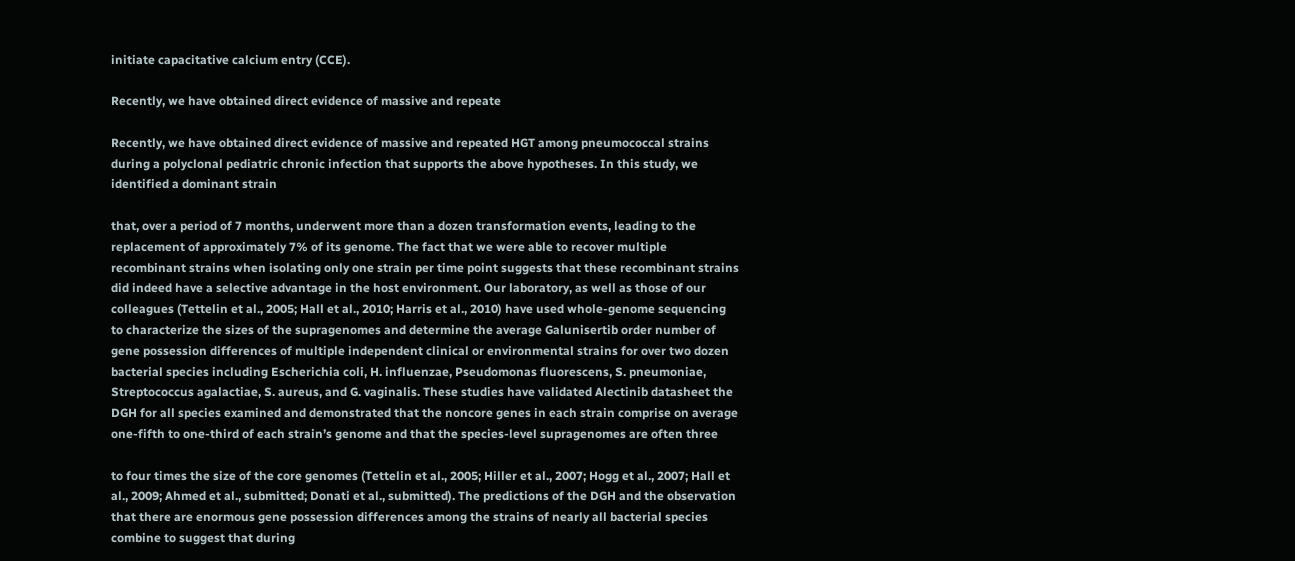initiate capacitative calcium entry (CCE).

Recently, we have obtained direct evidence of massive and repeate

Recently, we have obtained direct evidence of massive and repeated HGT among pneumococcal strains during a polyclonal pediatric chronic infection that supports the above hypotheses. In this study, we identified a dominant strain

that, over a period of 7 months, underwent more than a dozen transformation events, leading to the replacement of approximately 7% of its genome. The fact that we were able to recover multiple recombinant strains when isolating only one strain per time point suggests that these recombinant strains did indeed have a selective advantage in the host environment. Our laboratory, as well as those of our colleagues (Tettelin et al., 2005; Hall et al., 2010; Harris et al., 2010) have used whole-genome sequencing to characterize the sizes of the supragenomes and determine the average Galunisertib order number of gene possession differences of multiple independent clinical or environmental strains for over two dozen bacterial species including Escherichia coli, H. influenzae, Pseudomonas fluorescens, S. pneumoniae, Streptococcus agalactiae, S. aureus, and G. vaginalis. These studies have validated Alectinib datasheet the DGH for all species examined and demonstrated that the noncore genes in each strain comprise on average one-fifth to one-third of each strain’s genome and that the species-level supragenomes are often three

to four times the size of the core genomes (Tettelin et al., 2005; Hiller et al., 2007; Hogg et al., 2007; Hall et al., 2009; Ahmed et al., submitted; Donati et al., submitted). The predictions of the DGH and the observation that there are enormous gene possession differences among the strains of nearly all bacterial species combine to suggest that during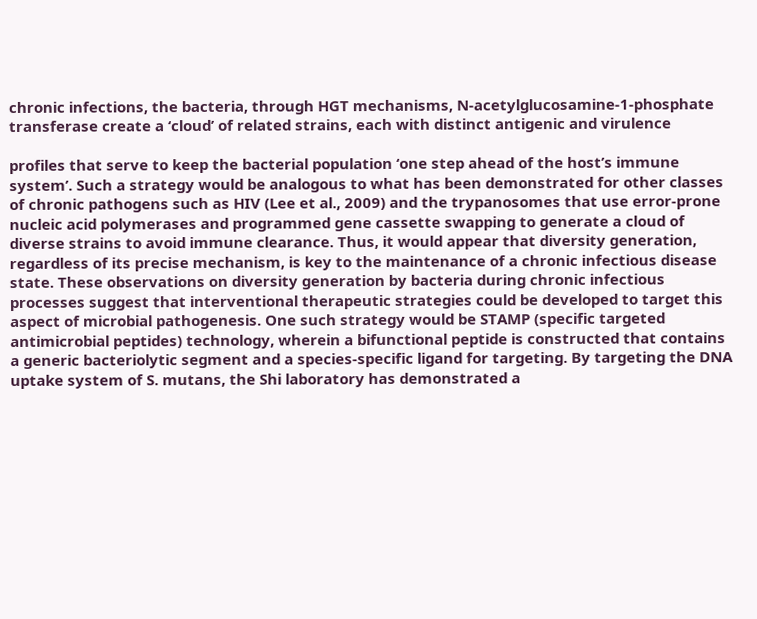chronic infections, the bacteria, through HGT mechanisms, N-acetylglucosamine-1-phosphate transferase create a ‘cloud’ of related strains, each with distinct antigenic and virulence

profiles that serve to keep the bacterial population ‘one step ahead of the host’s immune system’. Such a strategy would be analogous to what has been demonstrated for other classes of chronic pathogens such as HIV (Lee et al., 2009) and the trypanosomes that use error-prone nucleic acid polymerases and programmed gene cassette swapping to generate a cloud of diverse strains to avoid immune clearance. Thus, it would appear that diversity generation, regardless of its precise mechanism, is key to the maintenance of a chronic infectious disease state. These observations on diversity generation by bacteria during chronic infectious processes suggest that interventional therapeutic strategies could be developed to target this aspect of microbial pathogenesis. One such strategy would be STAMP (specific targeted antimicrobial peptides) technology, wherein a bifunctional peptide is constructed that contains a generic bacteriolytic segment and a species-specific ligand for targeting. By targeting the DNA uptake system of S. mutans, the Shi laboratory has demonstrated a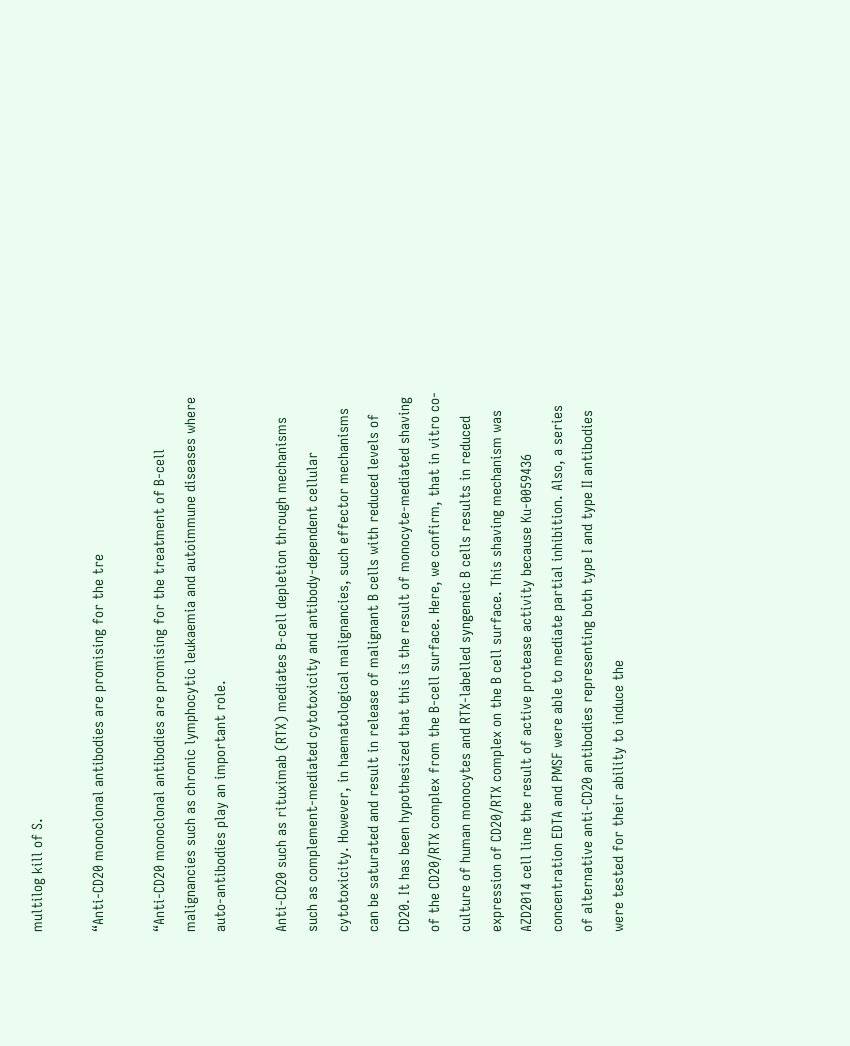multilog kill of S.

“Anti-CD20 monoclonal antibodies are promising for the tre

“Anti-CD20 monoclonal antibodies are promising for the treatment of B-cell malignancies such as chronic lymphocytic leukaemia and autoimmune diseases where auto-antibodies play an important role.

Anti-CD20 such as rituximab (RTX) mediates B-cell depletion through mechanisms such as complement-mediated cytotoxicity and antibody-dependent cellular cytotoxicity. However, in haematological malignancies, such effector mechanisms can be saturated and result in release of malignant B cells with reduced levels of CD20. It has been hypothesized that this is the result of monocyte-mediated shaving of the CD20/RTX complex from the B-cell surface. Here, we confirm, that in vitro co-culture of human monocytes and RTX-labelled syngeneic B cells results in reduced expression of CD20/RTX complex on the B cell surface. This shaving mechanism was AZD2014 cell line the result of active protease activity because Ku-0059436 concentration EDTA and PMSF were able to mediate partial inhibition. Also, a series of alternative anti-CD20 antibodies representing both type I and type II antibodies were tested for their ability to induce the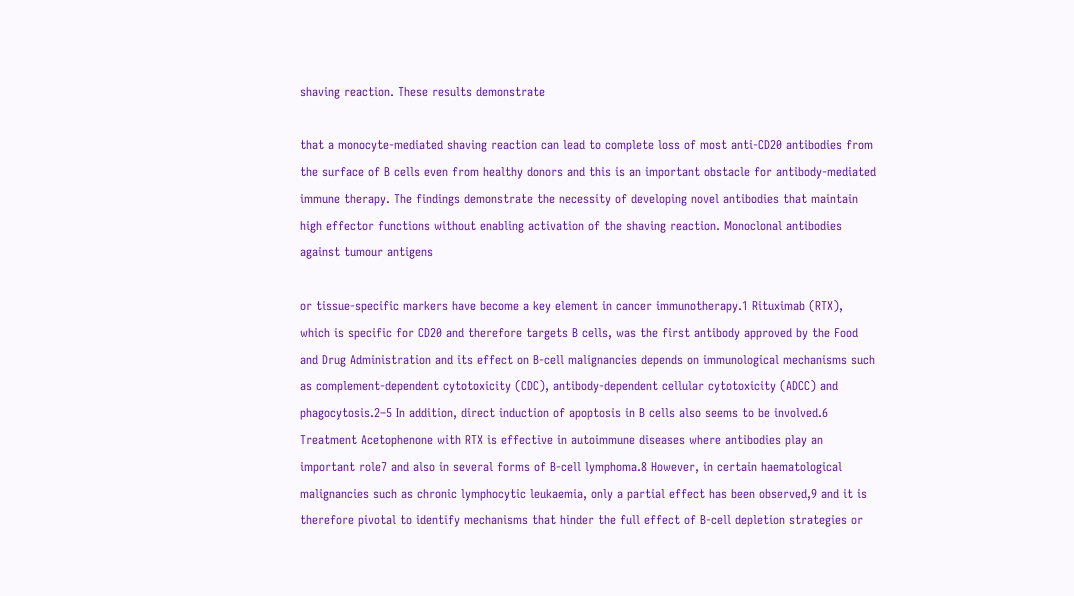shaving reaction. These results demonstrate

that a monocyte-mediated shaving reaction can lead to complete loss of most anti-CD20 antibodies from the surface of B cells even from healthy donors and this is an important obstacle for antibody-mediated immune therapy. The findings demonstrate the necessity of developing novel antibodies that maintain high effector functions without enabling activation of the shaving reaction. Monoclonal antibodies against tumour antigens

or tissue-specific markers have become a key element in cancer immunotherapy.1 Rituximab (RTX), which is specific for CD20 and therefore targets B cells, was the first antibody approved by the Food and Drug Administration and its effect on B-cell malignancies depends on immunological mechanisms such as complement-dependent cytotoxicity (CDC), antibody-dependent cellular cytotoxicity (ADCC) and phagocytosis.2–5 In addition, direct induction of apoptosis in B cells also seems to be involved.6 Treatment Acetophenone with RTX is effective in autoimmune diseases where antibodies play an important role7 and also in several forms of B-cell lymphoma.8 However, in certain haematological malignancies such as chronic lymphocytic leukaemia, only a partial effect has been observed,9 and it is therefore pivotal to identify mechanisms that hinder the full effect of B-cell depletion strategies or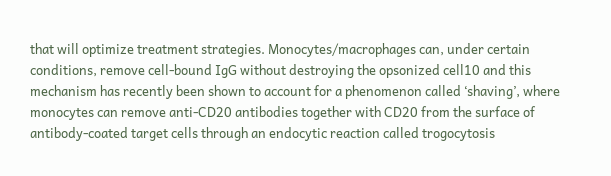that will optimize treatment strategies. Monocytes/macrophages can, under certain conditions, remove cell-bound IgG without destroying the opsonized cell10 and this mechanism has recently been shown to account for a phenomenon called ‘shaving’, where monocytes can remove anti-CD20 antibodies together with CD20 from the surface of antibody-coated target cells through an endocytic reaction called trogocytosis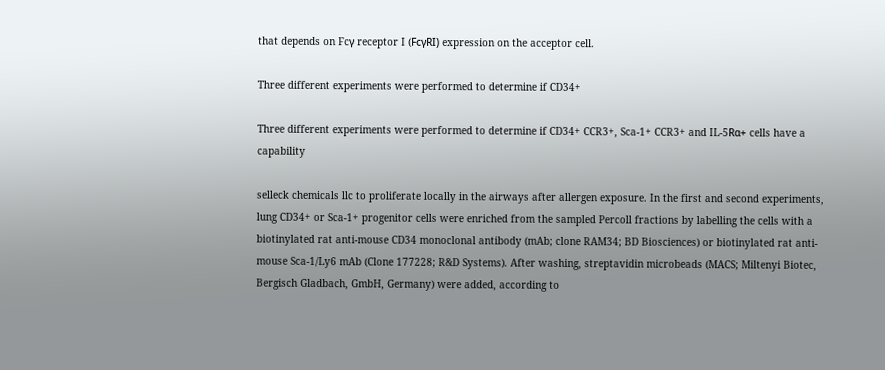that depends on Fcγ receptor I (FcγRI) expression on the acceptor cell.

Three different experiments were performed to determine if CD34+

Three different experiments were performed to determine if CD34+ CCR3+, Sca-1+ CCR3+ and IL-5Rα+ cells have a capability

selleck chemicals llc to proliferate locally in the airways after allergen exposure. In the first and second experiments, lung CD34+ or Sca-1+ progenitor cells were enriched from the sampled Percoll fractions by labelling the cells with a biotinylated rat anti-mouse CD34 monoclonal antibody (mAb; clone RAM34; BD Biosciences) or biotinylated rat anti-mouse Sca-1/Ly6 mAb (Clone 177228; R&D Systems). After washing, streptavidin microbeads (MACS; Miltenyi Biotec, Bergisch Gladbach, GmbH, Germany) were added, according to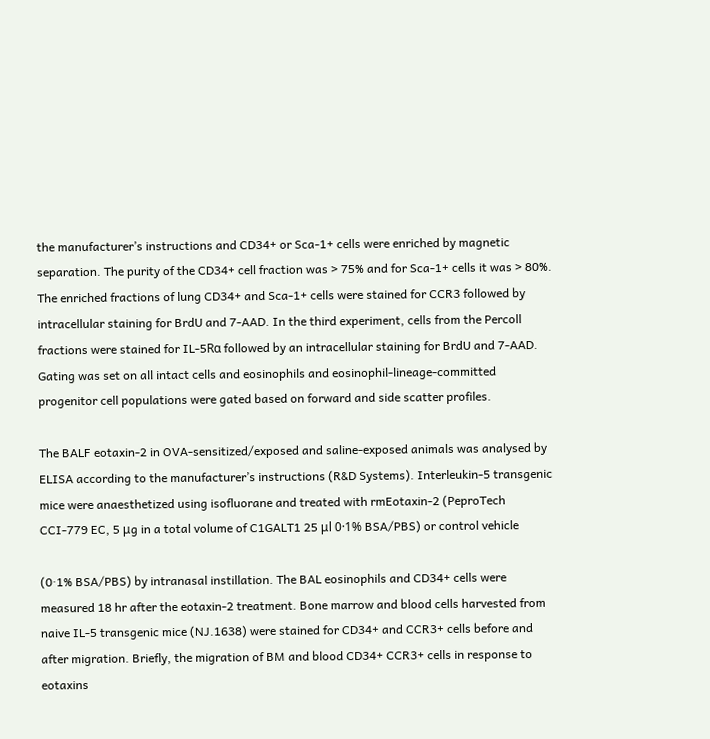the manufacturer’s instructions and CD34+ or Sca-1+ cells were enriched by magnetic separation. The purity of the CD34+ cell fraction was > 75% and for Sca-1+ cells it was > 80%. The enriched fractions of lung CD34+ and Sca-1+ cells were stained for CCR3 followed by intracellular staining for BrdU and 7-AAD. In the third experiment, cells from the Percoll fractions were stained for IL-5Rα followed by an intracellular staining for BrdU and 7-AAD. Gating was set on all intact cells and eosinophils and eosinophil-lineage-committed progenitor cell populations were gated based on forward and side scatter profiles.

The BALF eotaxin-2 in OVA-sensitized/exposed and saline-exposed animals was analysed by ELISA according to the manufacturer’s instructions (R&D Systems). Interleukin-5 transgenic mice were anaesthetized using isofluorane and treated with rmEotaxin-2 (PeproTech CCI-779 EC, 5 μg in a total volume of C1GALT1 25 μl 0·1% BSA/PBS) or control vehicle

(0·1% BSA/PBS) by intranasal instillation. The BAL eosinophils and CD34+ cells were measured 18 hr after the eotaxin-2 treatment. Bone marrow and blood cells harvested from naive IL-5 transgenic mice (NJ.1638) were stained for CD34+ and CCR3+ cells before and after migration. Briefly, the migration of BM and blood CD34+ CCR3+ cells in response to eotaxins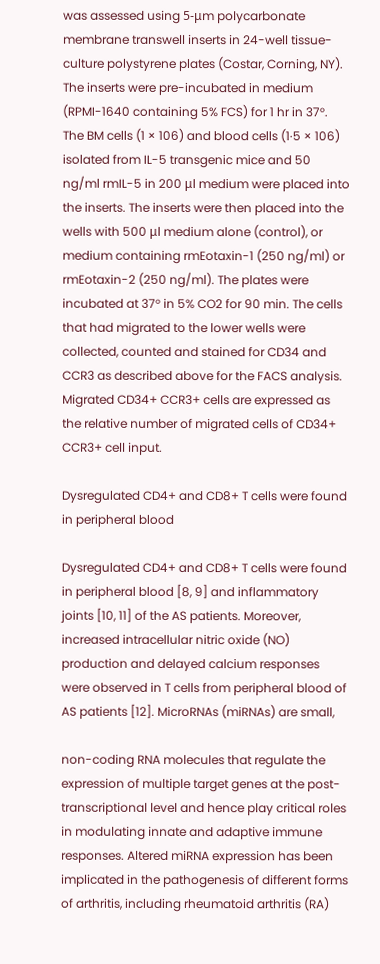was assessed using 5-μm polycarbonate membrane transwell inserts in 24-well tissue-culture polystyrene plates (Costar, Corning, NY). The inserts were pre-incubated in medium (RPMI-1640 containing 5% FCS) for 1 hr in 37°. The BM cells (1 × 106) and blood cells (1·5 × 106) isolated from IL-5 transgenic mice and 50 ng/ml rmIL-5 in 200 μl medium were placed into the inserts. The inserts were then placed into the wells with 500 μl medium alone (control), or medium containing rmEotaxin-1 (250 ng/ml) or rmEotaxin-2 (250 ng/ml). The plates were incubated at 37° in 5% CO2 for 90 min. The cells that had migrated to the lower wells were collected, counted and stained for CD34 and CCR3 as described above for the FACS analysis. Migrated CD34+ CCR3+ cells are expressed as the relative number of migrated cells of CD34+ CCR3+ cell input.

Dysregulated CD4+ and CD8+ T cells were found in peripheral blood

Dysregulated CD4+ and CD8+ T cells were found in peripheral blood [8, 9] and inflammatory joints [10, 11] of the AS patients. Moreover, increased intracellular nitric oxide (NO) production and delayed calcium responses were observed in T cells from peripheral blood of AS patients [12]. MicroRNAs (miRNAs) are small,

non-coding RNA molecules that regulate the expression of multiple target genes at the post-transcriptional level and hence play critical roles in modulating innate and adaptive immune responses. Altered miRNA expression has been implicated in the pathogenesis of different forms of arthritis, including rheumatoid arthritis (RA)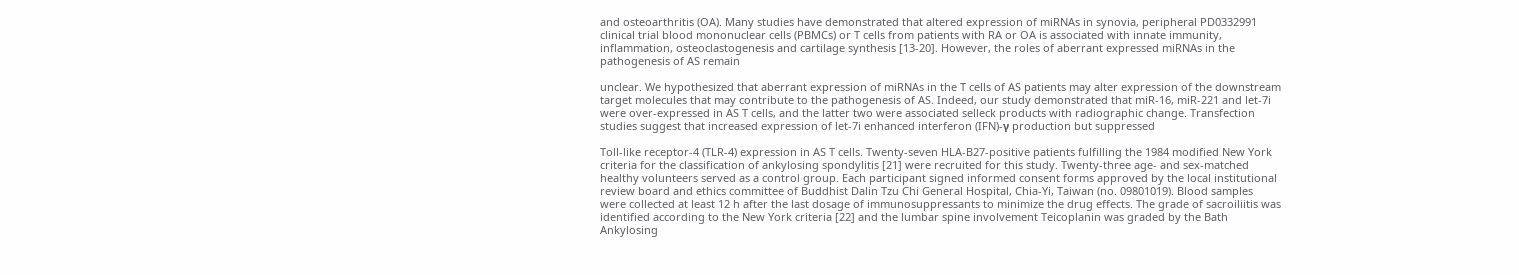and osteoarthritis (OA). Many studies have demonstrated that altered expression of miRNAs in synovia, peripheral PD0332991 clinical trial blood mononuclear cells (PBMCs) or T cells from patients with RA or OA is associated with innate immunity, inflammation, osteoclastogenesis and cartilage synthesis [13-20]. However, the roles of aberrant expressed miRNAs in the pathogenesis of AS remain

unclear. We hypothesized that aberrant expression of miRNAs in the T cells of AS patients may alter expression of the downstream target molecules that may contribute to the pathogenesis of AS. Indeed, our study demonstrated that miR-16, miR-221 and let-7i were over-expressed in AS T cells, and the latter two were associated selleck products with radiographic change. Transfection studies suggest that increased expression of let-7i enhanced interferon (IFN)-γ production but suppressed

Toll-like receptor-4 (TLR-4) expression in AS T cells. Twenty-seven HLA-B27-positive patients fulfilling the 1984 modified New York criteria for the classification of ankylosing spondylitis [21] were recruited for this study. Twenty-three age- and sex-matched healthy volunteers served as a control group. Each participant signed informed consent forms approved by the local institutional review board and ethics committee of Buddhist Dalin Tzu Chi General Hospital, Chia-Yi, Taiwan (no. 09801019). Blood samples were collected at least 12 h after the last dosage of immunosuppressants to minimize the drug effects. The grade of sacroiliitis was identified according to the New York criteria [22] and the lumbar spine involvement Teicoplanin was graded by the Bath Ankylosing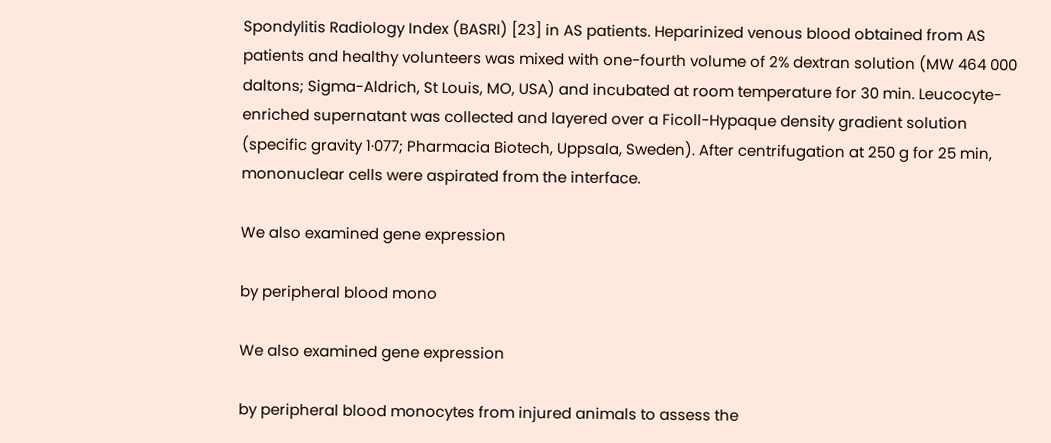Spondylitis Radiology Index (BASRI) [23] in AS patients. Heparinized venous blood obtained from AS patients and healthy volunteers was mixed with one-fourth volume of 2% dextran solution (MW 464 000 daltons; Sigma-Aldrich, St Louis, MO, USA) and incubated at room temperature for 30 min. Leucocyte-enriched supernatant was collected and layered over a Ficoll-Hypaque density gradient solution (specific gravity 1·077; Pharmacia Biotech, Uppsala, Sweden). After centrifugation at 250 g for 25 min, mononuclear cells were aspirated from the interface.

We also examined gene expression

by peripheral blood mono

We also examined gene expression

by peripheral blood monocytes from injured animals to assess the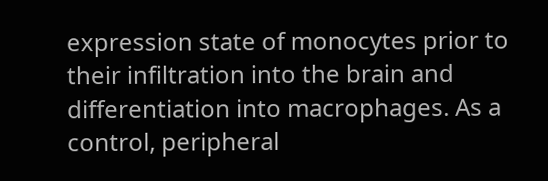expression state of monocytes prior to their infiltration into the brain and differentiation into macrophages. As a control, peripheral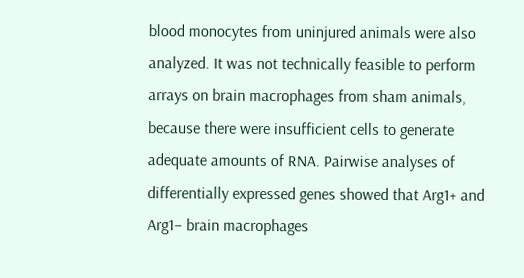blood monocytes from uninjured animals were also analyzed. It was not technically feasible to perform arrays on brain macrophages from sham animals, because there were insufficient cells to generate adequate amounts of RNA. Pairwise analyses of differentially expressed genes showed that Arg1+ and Arg1− brain macrophages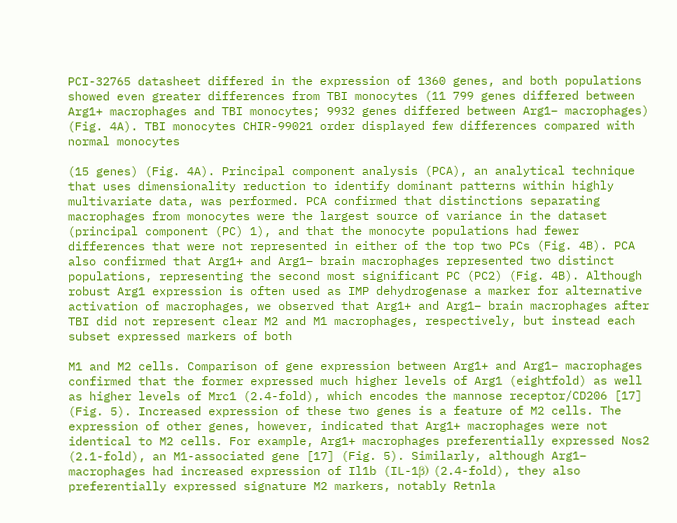PCI-32765 datasheet differed in the expression of 1360 genes, and both populations showed even greater differences from TBI monocytes (11 799 genes differed between Arg1+ macrophages and TBI monocytes; 9932 genes differed between Arg1− macrophages) (Fig. 4A). TBI monocytes CHIR-99021 order displayed few differences compared with normal monocytes

(15 genes) (Fig. 4A). Principal component analysis (PCA), an analytical technique that uses dimensionality reduction to identify dominant patterns within highly multivariate data, was performed. PCA confirmed that distinctions separating macrophages from monocytes were the largest source of variance in the dataset (principal component (PC) 1), and that the monocyte populations had fewer differences that were not represented in either of the top two PCs (Fig. 4B). PCA also confirmed that Arg1+ and Arg1− brain macrophages represented two distinct populations, representing the second most significant PC (PC2) (Fig. 4B). Although robust Arg1 expression is often used as IMP dehydrogenase a marker for alternative activation of macrophages, we observed that Arg1+ and Arg1− brain macrophages after TBI did not represent clear M2 and M1 macrophages, respectively, but instead each subset expressed markers of both

M1 and M2 cells. Comparison of gene expression between Arg1+ and Arg1− macrophages confirmed that the former expressed much higher levels of Arg1 (eightfold) as well as higher levels of Mrc1 (2.4-fold), which encodes the mannose receptor/CD206 [17] (Fig. 5). Increased expression of these two genes is a feature of M2 cells. The expression of other genes, however, indicated that Arg1+ macrophages were not identical to M2 cells. For example, Arg1+ macrophages preferentially expressed Nos2 (2.1-fold), an M1-associated gene [17] (Fig. 5). Similarly, although Arg1− macrophages had increased expression of Il1b (IL-1β) (2.4-fold), they also preferentially expressed signature M2 markers, notably Retnla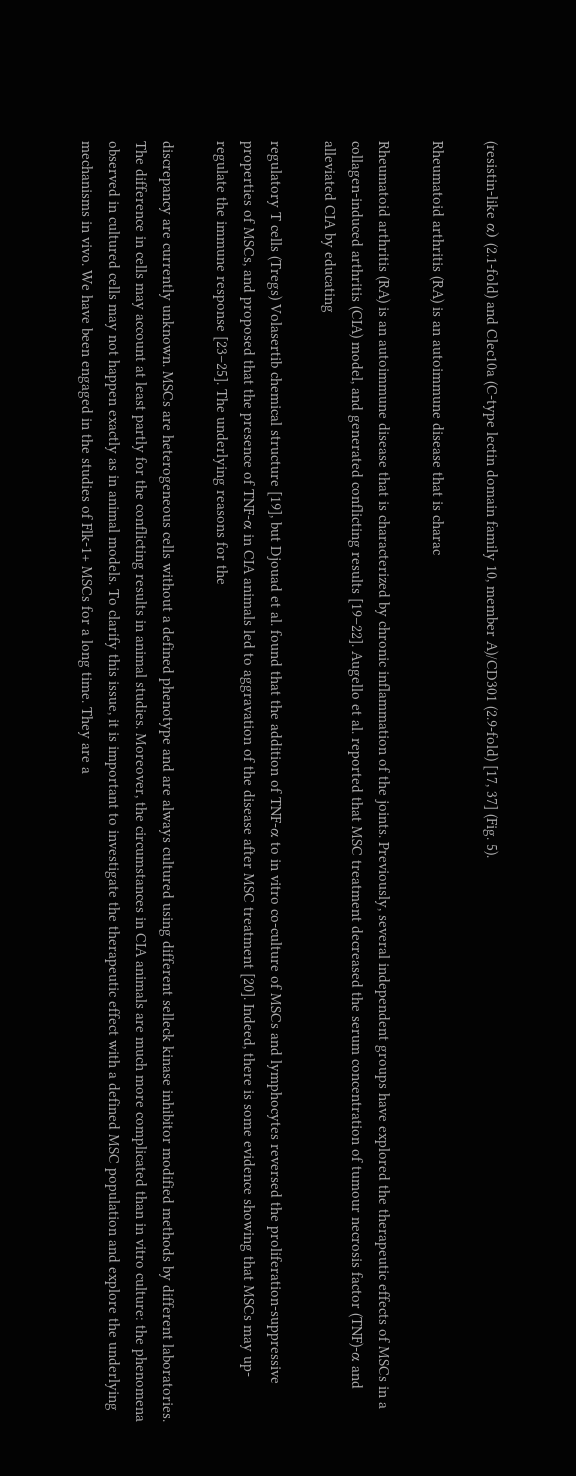(resistin-like α) (2.1-fold) and Clec10a (C-type lectin domain family 10, member A)/CD301 (2.9-fold) [17, 37] (Fig. 5).

Rheumatoid arthritis (RA) is an autoimmune disease that is charac

Rheumatoid arthritis (RA) is an autoimmune disease that is characterized by chronic inflammation of the joints. Previously, several independent groups have explored the therapeutic effects of MSCs in a collagen-induced arthritis (CIA) model, and generated conflicting results [19–22]. Augello et al. reported that MSC treatment decreased the serum concentration of tumour necrosis factor (TNF)-α and alleviated CIA by educating

regulatory T cells (Tregs) Volasertib chemical structure [19], but Djouad et al. found that the addition of TNF-α to in vitro co-culture of MSCs and lymphocytes reversed the proliferation-suppressive properties of MSCs, and proposed that the presence of TNF-α in CIA animals led to aggravation of the disease after MSC treatment [20]. Indeed, there is some evidence showing that MSCs may up-regulate the immune response [23–25]. The underlying reasons for the

discrepancy are currently unknown. MSCs are heterogeneous cells without a defined phenotype and are always cultured using different selleck kinase inhibitor modified methods by different laboratories. The difference in cells may account at least partly for the conflicting results in animal studies. Moreover, the circumstances in CIA animals are much more complicated than in vitro culture: the phenomena observed in cultured cells may not happen exactly as in animal models. To clarify this issue, it is important to investigate the therapeutic effect with a defined MSC population and explore the underlying mechanisms in vivo. We have been engaged in the studies of Flk-1+ MSCs for a long time. They are a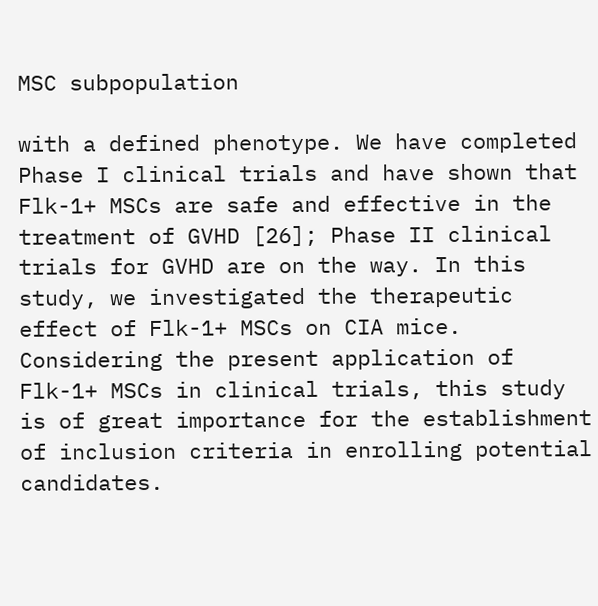MSC subpopulation

with a defined phenotype. We have completed Phase I clinical trials and have shown that Flk-1+ MSCs are safe and effective in the treatment of GVHD [26]; Phase II clinical trials for GVHD are on the way. In this study, we investigated the therapeutic effect of Flk-1+ MSCs on CIA mice. Considering the present application of Flk-1+ MSCs in clinical trials, this study is of great importance for the establishment of inclusion criteria in enrolling potential candidates.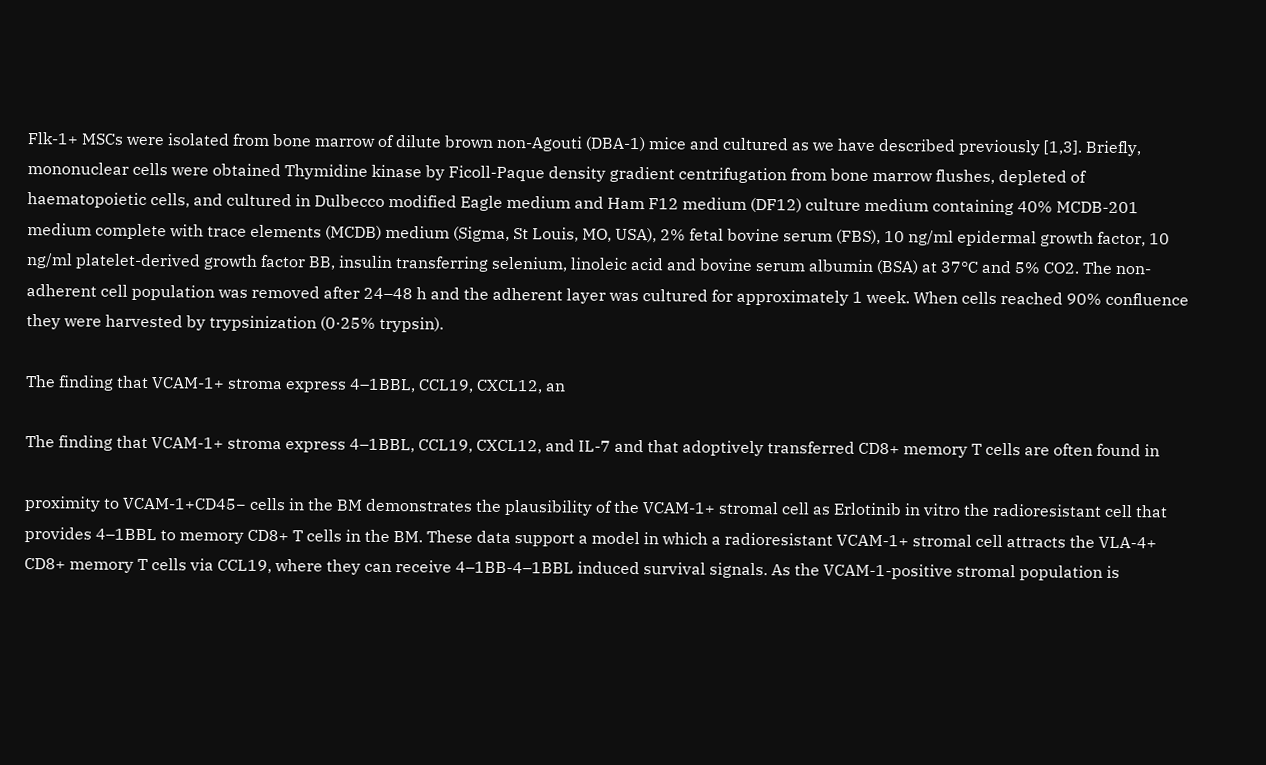Flk-1+ MSCs were isolated from bone marrow of dilute brown non-Agouti (DBA-1) mice and cultured as we have described previously [1,3]. Briefly, mononuclear cells were obtained Thymidine kinase by Ficoll-Paque density gradient centrifugation from bone marrow flushes, depleted of haematopoietic cells, and cultured in Dulbecco modified Eagle medium and Ham F12 medium (DF12) culture medium containing 40% MCDB-201 medium complete with trace elements (MCDB) medium (Sigma, St Louis, MO, USA), 2% fetal bovine serum (FBS), 10 ng/ml epidermal growth factor, 10 ng/ml platelet-derived growth factor BB, insulin transferring selenium, linoleic acid and bovine serum albumin (BSA) at 37°C and 5% CO2. The non-adherent cell population was removed after 24–48 h and the adherent layer was cultured for approximately 1 week. When cells reached 90% confluence they were harvested by trypsinization (0·25% trypsin).

The finding that VCAM-1+ stroma express 4–1BBL, CCL19, CXCL12, an

The finding that VCAM-1+ stroma express 4–1BBL, CCL19, CXCL12, and IL-7 and that adoptively transferred CD8+ memory T cells are often found in

proximity to VCAM-1+CD45− cells in the BM demonstrates the plausibility of the VCAM-1+ stromal cell as Erlotinib in vitro the radioresistant cell that provides 4–1BBL to memory CD8+ T cells in the BM. These data support a model in which a radioresistant VCAM-1+ stromal cell attracts the VLA-4+ CD8+ memory T cells via CCL19, where they can receive 4–1BB-4–1BBL induced survival signals. As the VCAM-1-positive stromal population is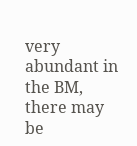very abundant in the BM, there may be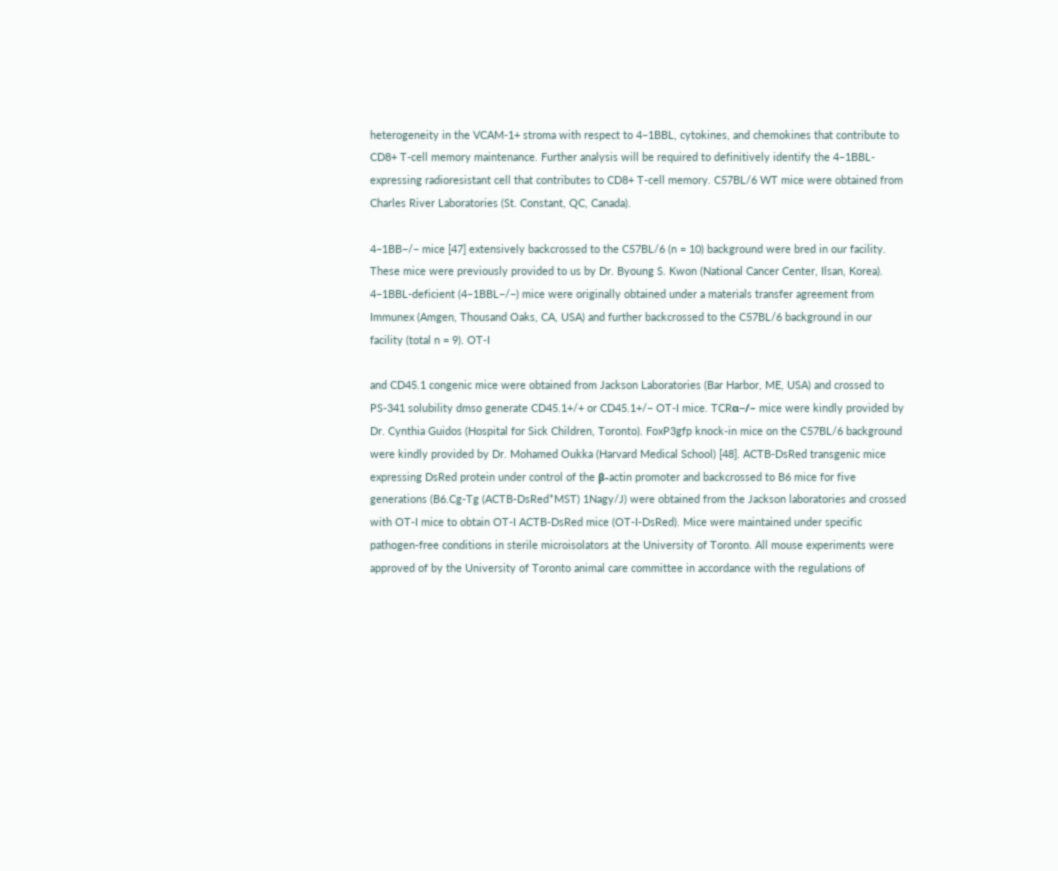heterogeneity in the VCAM-1+ stroma with respect to 4–1BBL, cytokines, and chemokines that contribute to CD8+ T-cell memory maintenance. Further analysis will be required to definitively identify the 4–1BBL-expressing radioresistant cell that contributes to CD8+ T-cell memory. C57BL/6 WT mice were obtained from Charles River Laboratories (St. Constant, QC, Canada).

4–1BB−/− mice [47] extensively backcrossed to the C57BL/6 (n = 10) background were bred in our facility. These mice were previously provided to us by Dr. Byoung S. Kwon (National Cancer Center, Ilsan, Korea). 4–1BBL-deficient (4–1BBL−/−) mice were originally obtained under a materials transfer agreement from Immunex (Amgen, Thousand Oaks, CA, USA) and further backcrossed to the C57BL/6 background in our facility (total n = 9). OT-I

and CD45.1 congenic mice were obtained from Jackson Laboratories (Bar Harbor, ME, USA) and crossed to PS-341 solubility dmso generate CD45.1+/+ or CD45.1+/− OT-I mice. TCRα−/– mice were kindly provided by Dr. Cynthia Guidos (Hospital for Sick Children, Toronto). FoxP3gfp knock-in mice on the C57BL/6 background were kindly provided by Dr. Mohamed Oukka (Harvard Medical School) [48]. ACTB-DsRed transgenic mice expressing DsRed protein under control of the β-actin promoter and backcrossed to B6 mice for five generations (B6.Cg-Tg (ACTB-DsRed*MST) 1Nagy/J) were obtained from the Jackson laboratories and crossed with OT-I mice to obtain OT-I ACTB-DsRed mice (OT-I-DsRed). Mice were maintained under specific pathogen-free conditions in sterile microisolators at the University of Toronto. All mouse experiments were approved of by the University of Toronto animal care committee in accordance with the regulations of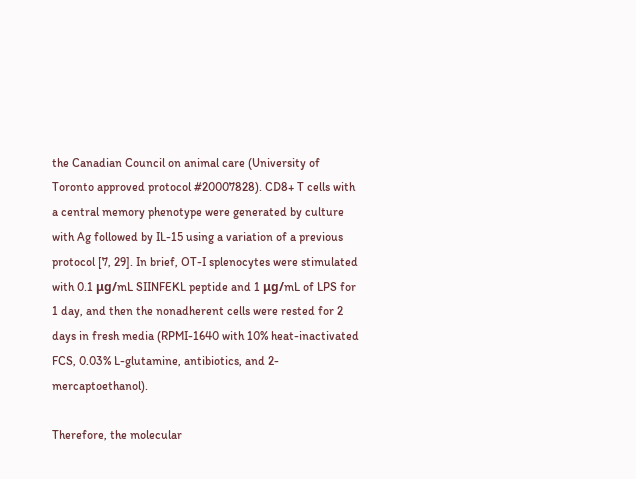the Canadian Council on animal care (University of Toronto approved protocol #20007828). CD8+ T cells with a central memory phenotype were generated by culture with Ag followed by IL-15 using a variation of a previous protocol [7, 29]. In brief, OT-I splenocytes were stimulated with 0.1 μg/mL SIINFEKL peptide and 1 μg/mL of LPS for 1 day, and then the nonadherent cells were rested for 2 days in fresh media (RPMI-1640 with 10% heat-inactivated FCS, 0.03% L-glutamine, antibiotics, and 2-mercaptoethanol).

Therefore, the molecular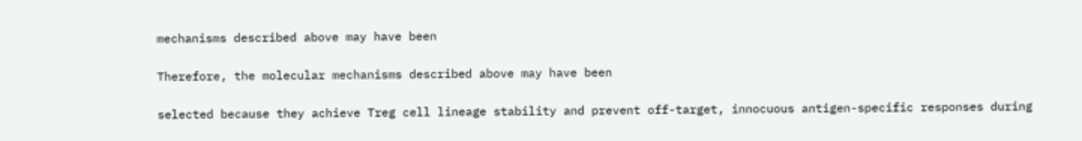mechanisms described above may have been

Therefore, the molecular mechanisms described above may have been

selected because they achieve Treg cell lineage stability and prevent off-target, innocuous antigen-specific responses during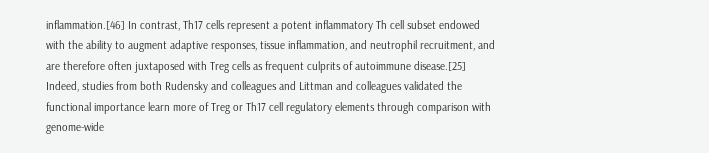inflammation.[46] In contrast, Th17 cells represent a potent inflammatory Th cell subset endowed with the ability to augment adaptive responses, tissue inflammation, and neutrophil recruitment, and are therefore often juxtaposed with Treg cells as frequent culprits of autoimmune disease.[25] Indeed, studies from both Rudensky and colleagues and Littman and colleagues validated the functional importance learn more of Treg or Th17 cell regulatory elements through comparison with genome-wide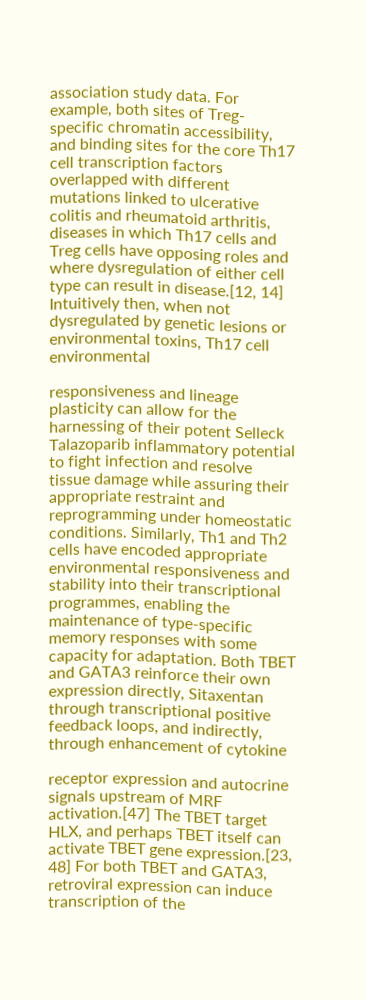association study data. For example, both sites of Treg-specific chromatin accessibility, and binding sites for the core Th17 cell transcription factors overlapped with different mutations linked to ulcerative colitis and rheumatoid arthritis, diseases in which Th17 cells and Treg cells have opposing roles and where dysregulation of either cell type can result in disease.[12, 14] Intuitively then, when not dysregulated by genetic lesions or environmental toxins, Th17 cell environmental

responsiveness and lineage plasticity can allow for the harnessing of their potent Selleck Talazoparib inflammatory potential to fight infection and resolve tissue damage while assuring their appropriate restraint and reprogramming under homeostatic conditions. Similarly, Th1 and Th2 cells have encoded appropriate environmental responsiveness and stability into their transcriptional programmes, enabling the maintenance of type-specific memory responses with some capacity for adaptation. Both TBET and GATA3 reinforce their own expression directly, Sitaxentan through transcriptional positive feedback loops, and indirectly, through enhancement of cytokine

receptor expression and autocrine signals upstream of MRF activation.[47] The TBET target HLX, and perhaps TBET itself can activate TBET gene expression.[23, 48] For both TBET and GATA3, retroviral expression can induce transcription of the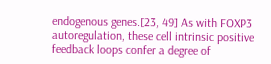endogenous genes.[23, 49] As with FOXP3 autoregulation, these cell intrinsic positive feedback loops confer a degree of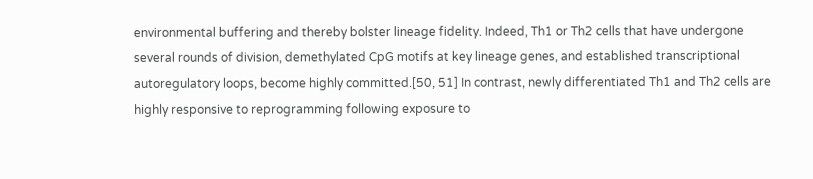environmental buffering and thereby bolster lineage fidelity. Indeed, Th1 or Th2 cells that have undergone several rounds of division, demethylated CpG motifs at key lineage genes, and established transcriptional autoregulatory loops, become highly committed.[50, 51] In contrast, newly differentiated Th1 and Th2 cells are highly responsive to reprogramming following exposure to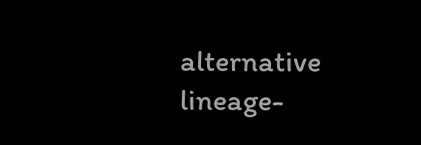alternative lineage-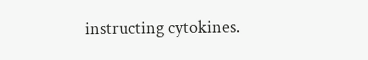instructing cytokines.